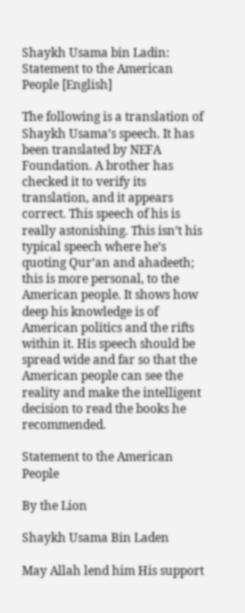Shaykh Usama bin Ladin: Statement to the American People [English]

The following is a translation of Shaykh Usama’s speech. It has been translated by NEFA Foundation. A brother has checked it to verify its translation, and it appears correct. This speech of his is really astonishing. This isn’t his typical speech where he’s quoting Qur’an and ahadeeth; this is more personal, to the American people. It shows how deep his knowledge is of American politics and the rifts within it. His speech should be spread wide and far so that the American people can see the reality and make the intelligent decision to read the books he recommended.

Statement to the American People

By the Lion

Shaykh Usama Bin Laden

May Allah lend him His support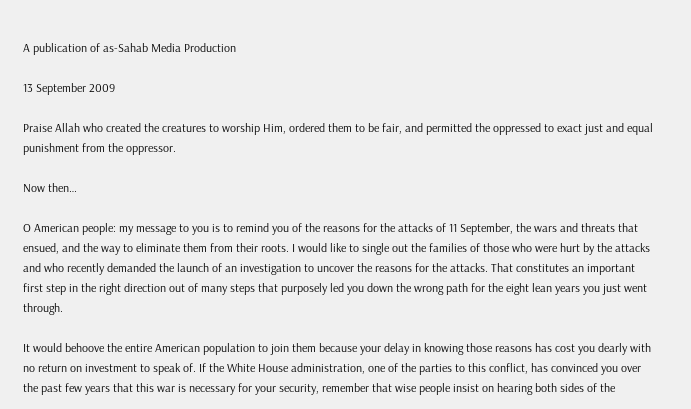A publication of as-Sahab Media Production

13 September 2009

Praise Allah who created the creatures to worship Him, ordered them to be fair, and permitted the oppressed to exact just and equal punishment from the oppressor.

Now then…

O American people: my message to you is to remind you of the reasons for the attacks of 11 September, the wars and threats that ensued, and the way to eliminate them from their roots. I would like to single out the families of those who were hurt by the attacks and who recently demanded the launch of an investigation to uncover the reasons for the attacks. That constitutes an important first step in the right direction out of many steps that purposely led you down the wrong path for the eight lean years you just went through.

It would behoove the entire American population to join them because your delay in knowing those reasons has cost you dearly with no return on investment to speak of. If the White House administration, one of the parties to this conflict, has convinced you over the past few years that this war is necessary for your security, remember that wise people insist on hearing both sides of the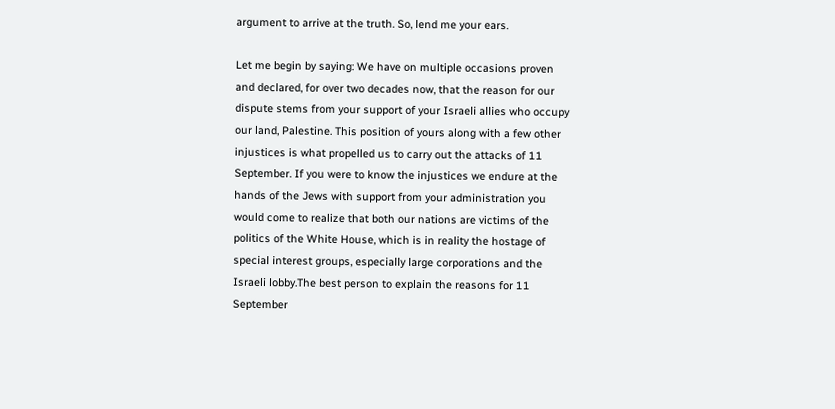argument to arrive at the truth. So, lend me your ears.

Let me begin by saying: We have on multiple occasions proven and declared, for over two decades now, that the reason for our dispute stems from your support of your Israeli allies who occupy our land, Palestine. This position of yours along with a few other injustices is what propelled us to carry out the attacks of 11 September. If you were to know the injustices we endure at the hands of the Jews with support from your administration you would come to realize that both our nations are victims of the politics of the White House, which is in reality the hostage of special interest groups, especially large corporations and the Israeli lobby.The best person to explain the reasons for 11 September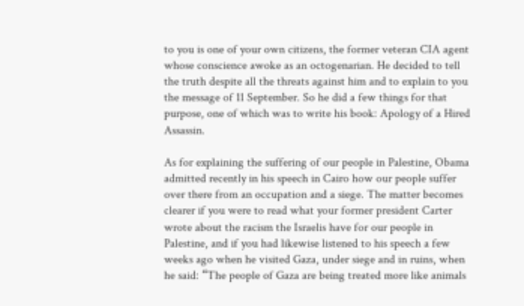to you is one of your own citizens, the former veteran CIA agent whose conscience awoke as an octogenarian. He decided to tell the truth despite all the threats against him and to explain to you the message of 11 September. So he did a few things for that purpose, one of which was to write his book: Apology of a Hired Assassin.

As for explaining the suffering of our people in Palestine, Obama admitted recently in his speech in Cairo how our people suffer over there from an occupation and a siege. The matter becomes clearer if you were to read what your former president Carter wrote about the racism the Israelis have for our people in Palestine, and if you had likewise listened to his speech a few weeks ago when he visited Gaza, under siege and in ruins, when he said: “The people of Gaza are being treated more like animals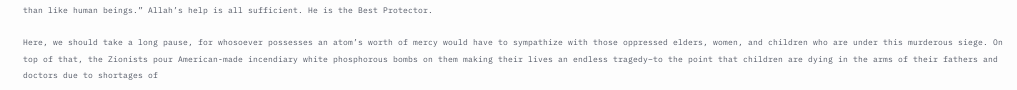than like human beings.” Allah’s help is all sufficient. He is the Best Protector.

Here, we should take a long pause, for whosoever possesses an atom’s worth of mercy would have to sympathize with those oppressed elders, women, and children who are under this murderous siege. On top of that, the Zionists pour American-made incendiary white phosphorous bombs on them making their lives an endless tragedy–to the point that children are dying in the arms of their fathers and doctors due to shortages of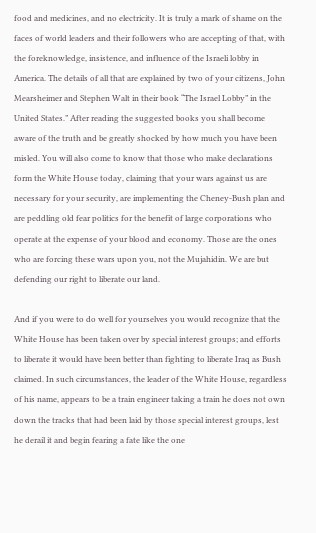food and medicines, and no electricity. It is truly a mark of shame on the faces of world leaders and their followers who are accepting of that, with the foreknowledge, insistence, and influence of the Israeli lobby in America. The details of all that are explained by two of your citizens, John Mearsheimer and Stephen Walt in their book “The Israel Lobby” in the United States.” After reading the suggested books you shall become aware of the truth and be greatly shocked by how much you have been misled. You will also come to know that those who make declarations form the White House today, claiming that your wars against us are necessary for your security, are implementing the Cheney-Bush plan and are peddling old fear politics for the benefit of large corporations who operate at the expense of your blood and economy. Those are the ones who are forcing these wars upon you, not the Mujahidin. We are but defending our right to liberate our land.

And if you were to do well for yourselves you would recognize that the White House has been taken over by special interest groups; and efforts to liberate it would have been better than fighting to liberate Iraq as Bush claimed. In such circumstances, the leader of the White House, regardless of his name, appears to be a train engineer taking a train he does not own down the tracks that had been laid by those special interest groups, lest he derail it and begin fearing a fate like the one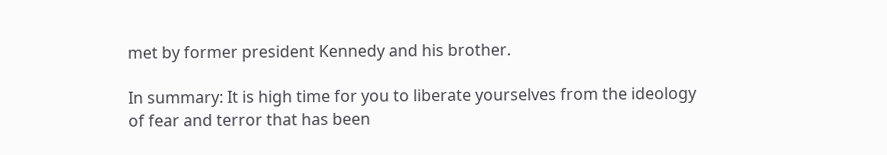met by former president Kennedy and his brother.

In summary: It is high time for you to liberate yourselves from the ideology of fear and terror that has been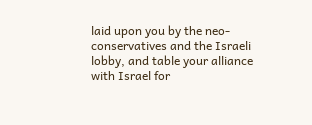laid upon you by the neo-conservatives and the Israeli lobby, and table your alliance with Israel for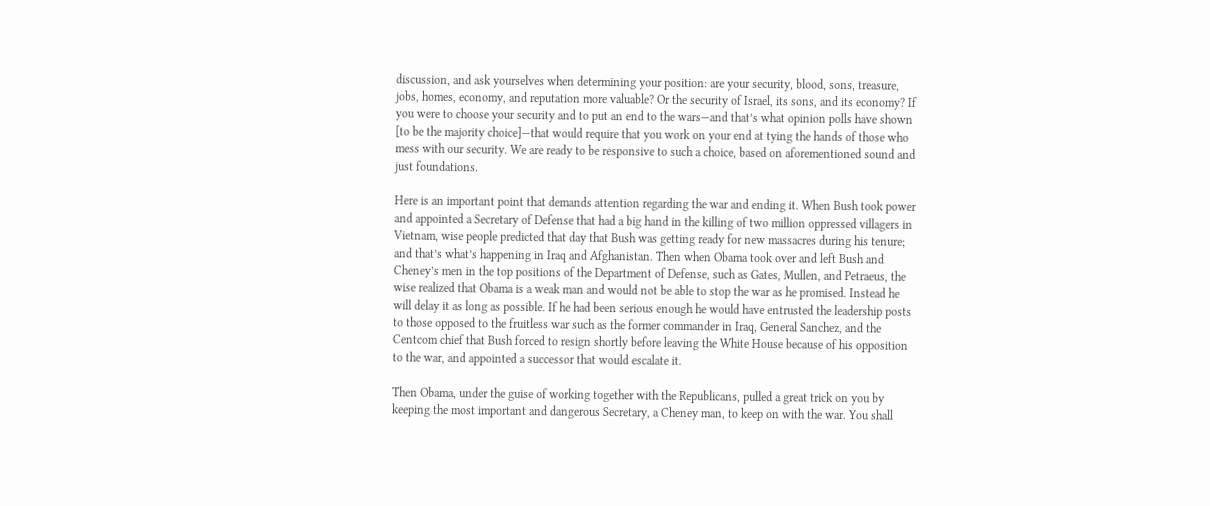discussion, and ask yourselves when determining your position: are your security, blood, sons, treasure, jobs, homes, economy, and reputation more valuable? Or the security of Israel, its sons, and its economy? If you were to choose your security and to put an end to the wars—and that’s what opinion polls have shown [to be the majority choice]—that would require that you work on your end at tying the hands of those who mess with our security. We are ready to be responsive to such a choice, based on aforementioned sound and just foundations.

Here is an important point that demands attention regarding the war and ending it. When Bush took power and appointed a Secretary of Defense that had a big hand in the killing of two million oppressed villagers in Vietnam, wise people predicted that day that Bush was getting ready for new massacres during his tenure; and that’s what’s happening in Iraq and Afghanistan. Then when Obama took over and left Bush and Cheney’s men in the top positions of the Department of Defense, such as Gates, Mullen, and Petraeus, the wise realized that Obama is a weak man and would not be able to stop the war as he promised. Instead he will delay it as long as possible. If he had been serious enough he would have entrusted the leadership posts to those opposed to the fruitless war such as the former commander in Iraq, General Sanchez, and the Centcom chief that Bush forced to resign shortly before leaving the White House because of his opposition to the war, and appointed a successor that would escalate it.

Then Obama, under the guise of working together with the Republicans, pulled a great trick on you by keeping the most important and dangerous Secretary, a Cheney man, to keep on with the war. You shall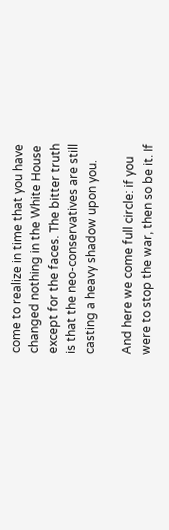come to realize in time that you have changed nothing in the White House except for the faces. The bitter truth is that the neo-conservatives are still casting a heavy shadow upon you.

And here we come full circle: if you were to stop the war, then so be it. If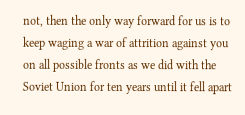not, then the only way forward for us is to keep waging a war of attrition against you on all possible fronts as we did with the Soviet Union for ten years until it fell apart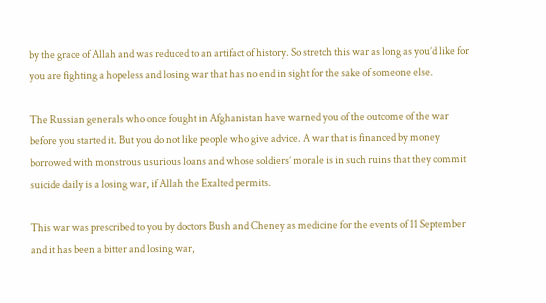by the grace of Allah and was reduced to an artifact of history. So stretch this war as long as you’d like for you are fighting a hopeless and losing war that has no end in sight for the sake of someone else.

The Russian generals who once fought in Afghanistan have warned you of the outcome of the war before you started it. But you do not like people who give advice. A war that is financed by money borrowed with monstrous usurious loans and whose soldiers’ morale is in such ruins that they commit suicide daily is a losing war, if Allah the Exalted permits.

This war was prescribed to you by doctors Bush and Cheney as medicine for the events of 11 September and it has been a bitter and losing war,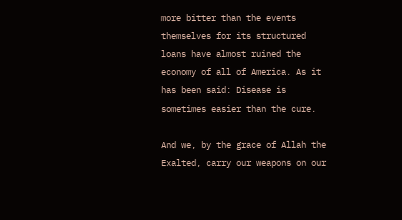more bitter than the events themselves for its structured loans have almost ruined the economy of all of America. As it has been said: Disease is sometimes easier than the cure.

And we, by the grace of Allah the Exalted, carry our weapons on our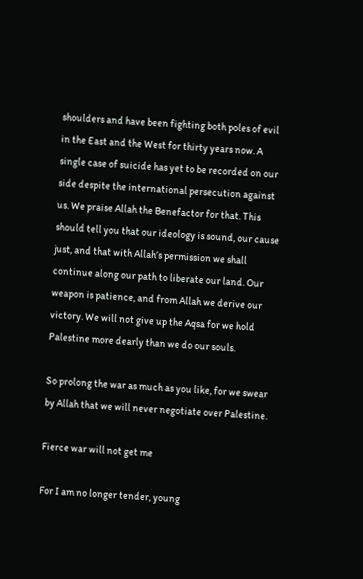shoulders and have been fighting both poles of evil in the East and the West for thirty years now. A single case of suicide has yet to be recorded on our side despite the international persecution against us. We praise Allah the Benefactor for that. This should tell you that our ideology is sound, our cause just, and that with Allah’s permission we shall continue along our path to liberate our land. Our weapon is patience, and from Allah we derive our victory. We will not give up the Aqsa for we hold Palestine more dearly than we do our souls.

So prolong the war as much as you like, for we swear by Allah that we will never negotiate over Palestine.

Fierce war will not get me

For I am no longer tender, young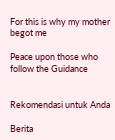For this is why my mother begot me

Peace upon those who follow the Guidance


Rekomendasi untuk Anda

Berita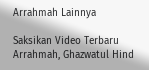Arrahmah Lainnya

Saksikan Video Terbaru Arrahmah, Ghazwatul Hind